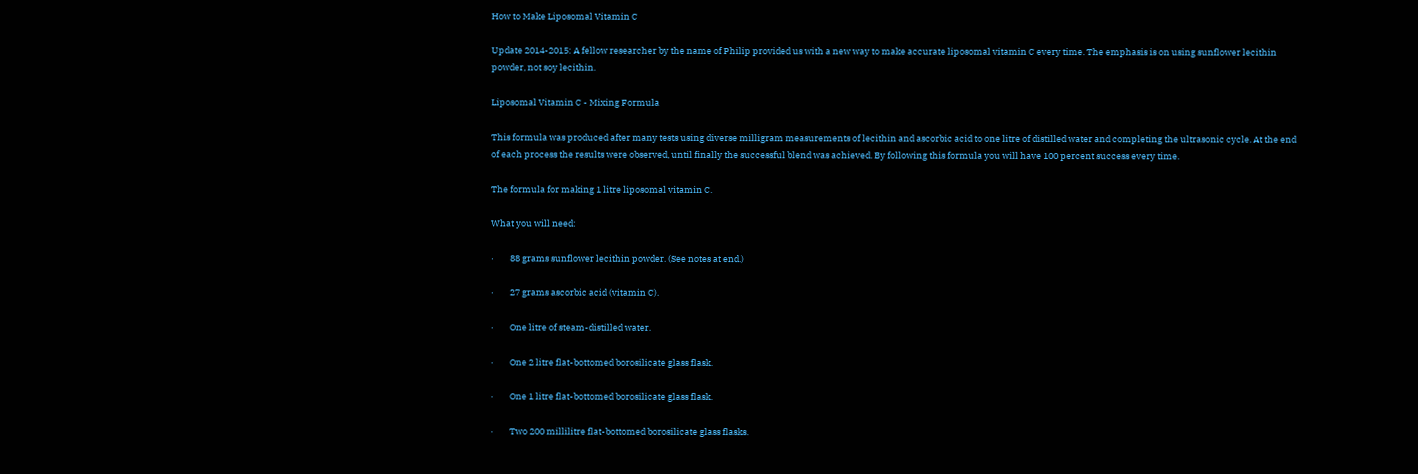How to Make Liposomal Vitamin C

Update 2014-2015: A fellow researcher by the name of Philip provided us with a new way to make accurate liposomal vitamin C every time. The emphasis is on using sunflower lecithin powder, not soy lecithin.

Liposomal Vitamin C - Mixing Formula

This formula was produced after many tests using diverse milligram measurements of lecithin and ascorbic acid to one litre of distilled water and completing the ultrasonic cycle. At the end of each process the results were observed, until finally the successful blend was achieved. By following this formula you will have 100 percent success every time.

The formula for making 1 litre liposomal vitamin C.

What you will need:

·        88 grams sunflower lecithin powder. (See notes at end.)

·        27 grams ascorbic acid (vitamin C).

·        One litre of steam-distilled water.

·        One 2 litre flat-bottomed borosilicate glass flask.

·        One 1 litre flat-bottomed borosilicate glass flask.

·        Two 200 millilitre flat-bottomed borosilicate glass flasks.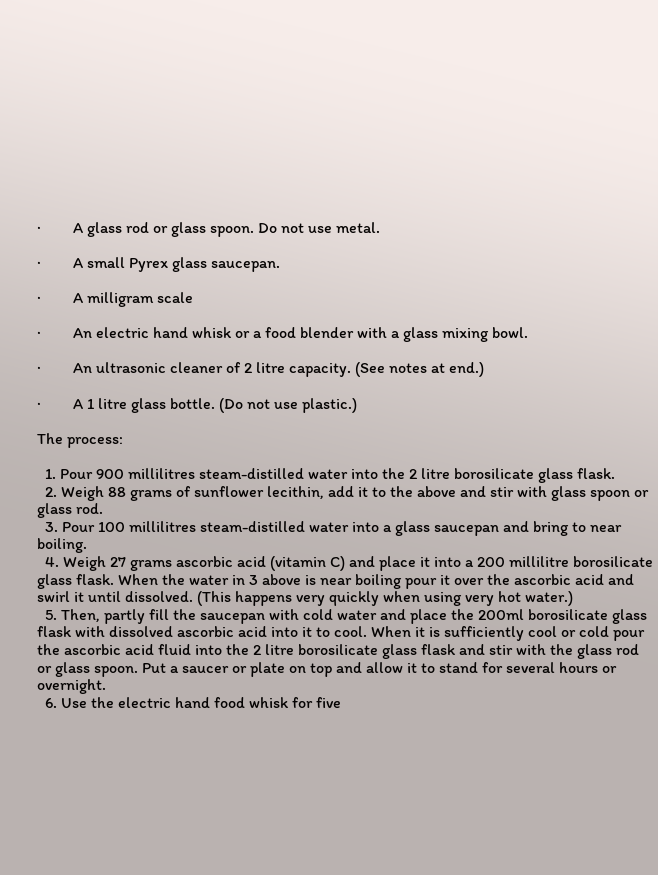·        A glass rod or glass spoon. Do not use metal.

·        A small Pyrex glass saucepan.

·        A milligram scale

·        An electric hand whisk or a food blender with a glass mixing bowl.

·        An ultrasonic cleaner of 2 litre capacity. (See notes at end.)

·        A 1 litre glass bottle. (Do not use plastic.)

The process:

  1. Pour 900 millilitres steam-distilled water into the 2 litre borosilicate glass flask.
  2. Weigh 88 grams of sunflower lecithin, add it to the above and stir with glass spoon or glass rod.
  3. Pour 100 millilitres steam-distilled water into a glass saucepan and bring to near boiling.
  4. Weigh 27 grams ascorbic acid (vitamin C) and place it into a 200 millilitre borosilicate glass flask. When the water in 3 above is near boiling pour it over the ascorbic acid and swirl it until dissolved. (This happens very quickly when using very hot water.)
  5. Then, partly fill the saucepan with cold water and place the 200ml borosilicate glass flask with dissolved ascorbic acid into it to cool. When it is sufficiently cool or cold pour the ascorbic acid fluid into the 2 litre borosilicate glass flask and stir with the glass rod or glass spoon. Put a saucer or plate on top and allow it to stand for several hours or overnight.
  6. Use the electric hand food whisk for five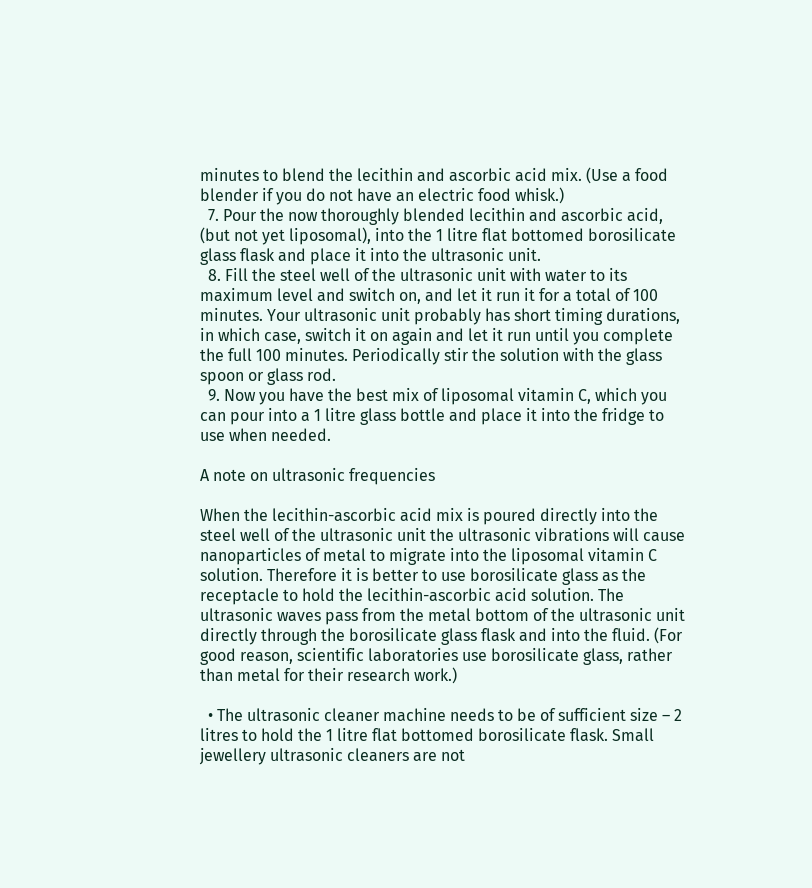minutes to blend the lecithin and ascorbic acid mix. (Use a food blender if you do not have an electric food whisk.)
  7. Pour the now thoroughly blended lecithin and ascorbic acid, (but not yet liposomal), into the 1 litre flat bottomed borosilicate glass flask and place it into the ultrasonic unit.
  8. Fill the steel well of the ultrasonic unit with water to its maximum level and switch on, and let it run it for a total of 100 minutes. Your ultrasonic unit probably has short timing durations, in which case, switch it on again and let it run until you complete the full 100 minutes. Periodically stir the solution with the glass spoon or glass rod.
  9. Now you have the best mix of liposomal vitamin C, which you can pour into a 1 litre glass bottle and place it into the fridge to use when needed.

A note on ultrasonic frequencies

When the lecithin-ascorbic acid mix is poured directly into the steel well of the ultrasonic unit the ultrasonic vibrations will cause nanoparticles of metal to migrate into the liposomal vitamin C solution. Therefore it is better to use borosilicate glass as the receptacle to hold the lecithin-ascorbic acid solution. The ultrasonic waves pass from the metal bottom of the ultrasonic unit directly through the borosilicate glass flask and into the fluid. (For good reason, scientific laboratories use borosilicate glass, rather than metal for their research work.)

  • The ultrasonic cleaner machine needs to be of sufficient size – 2 litres to hold the 1 litre flat bottomed borosilicate flask. Small jewellery ultrasonic cleaners are not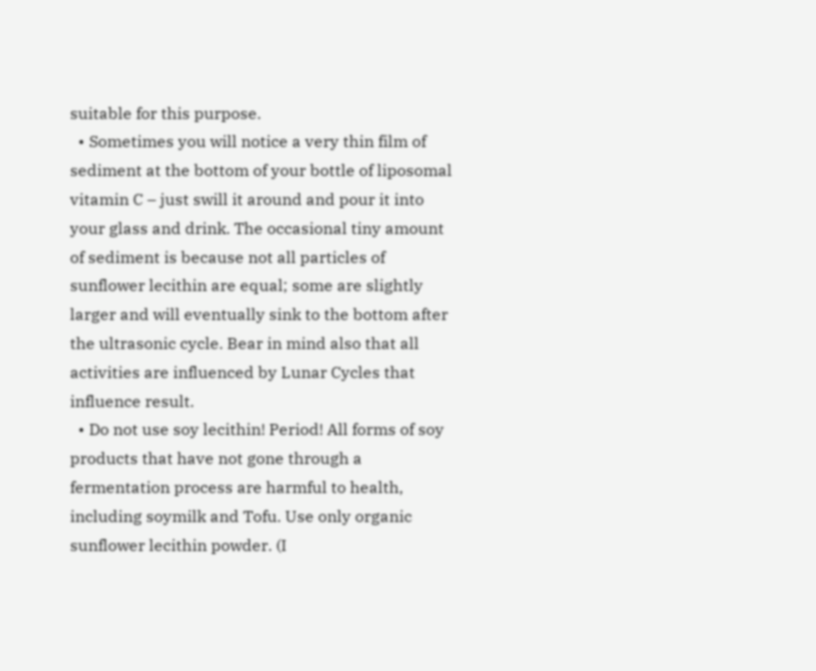suitable for this purpose.
  • Sometimes you will notice a very thin film of sediment at the bottom of your bottle of liposomal vitamin C – just swill it around and pour it into your glass and drink. The occasional tiny amount of sediment is because not all particles of sunflower lecithin are equal; some are slightly larger and will eventually sink to the bottom after the ultrasonic cycle. Bear in mind also that all activities are influenced by Lunar Cycles that influence result.
  • Do not use soy lecithin! Period! All forms of soy products that have not gone through a fermentation process are harmful to health, including soymilk and Tofu. Use only organic sunflower lecithin powder. (I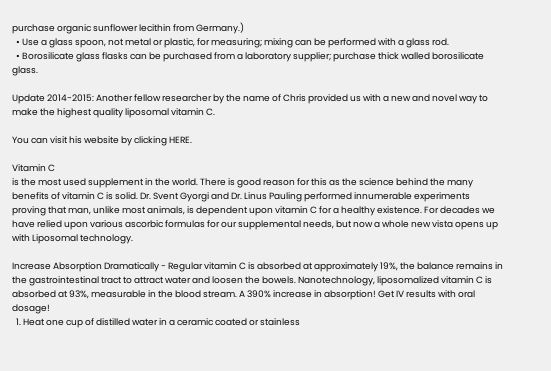purchase organic sunflower lecithin from Germany.)
  • Use a glass spoon, not metal or plastic, for measuring; mixing can be performed with a glass rod.
  • Borosilicate glass flasks can be purchased from a laboratory supplier; purchase thick walled borosilicate glass.

Update 2014-2015: Another fellow researcher by the name of Chris provided us with a new and novel way to make the highest quality liposomal vitamin C.

You can visit his website by clicking HERE.

Vitamin C
is the most used supplement in the world. There is good reason for this as the science behind the many benefits of vitamin C is solid. Dr. Svent Gyorgi and Dr. Linus Pauling performed innumerable experiments proving that man, unlike most animals, is dependent upon vitamin C for a healthy existence. For decades we have relied upon various ascorbic formulas for our supplemental needs, but now a whole new vista opens up with Liposomal technology.

Increase Absorption Dramatically - Regular vitamin C is absorbed at approximately 19%, the balance remains in the gastrointestinal tract to attract water and loosen the bowels. Nanotechnology, liposomalized vitamin C is absorbed at 93%, measurable in the blood stream. A 390% increase in absorption! Get IV results with oral dosage!
  1. Heat one cup of distilled water in a ceramic coated or stainless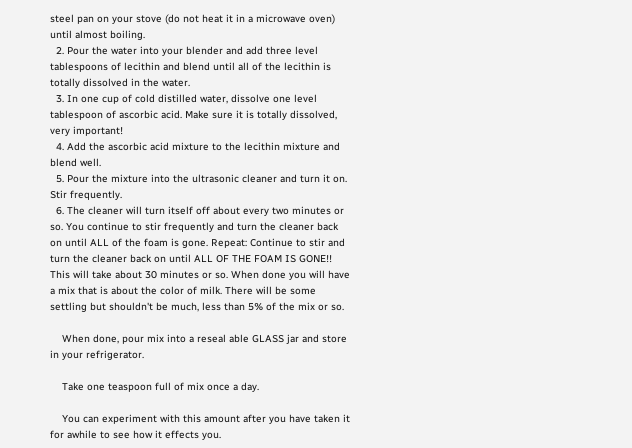steel pan on your stove (do not heat it in a microwave oven) until almost boiling.
  2. Pour the water into your blender and add three level tablespoons of lecithin and blend until all of the lecithin is totally dissolved in the water.
  3. In one cup of cold distilled water, dissolve one level tablespoon of ascorbic acid. Make sure it is totally dissolved, very important!
  4. Add the ascorbic acid mixture to the lecithin mixture and blend well.
  5. Pour the mixture into the ultrasonic cleaner and turn it on. Stir frequently.
  6. The cleaner will turn itself off about every two minutes or so. You continue to stir frequently and turn the cleaner back on until ALL of the foam is gone. Repeat: Continue to stir and turn the cleaner back on until ALL OF THE FOAM IS GONE!! This will take about 30 minutes or so. When done you will have a mix that is about the color of milk. There will be some settling but shouldn't be much, less than 5% of the mix or so.

    When done, pour mix into a reseal able GLASS jar and store in your refrigerator.

    Take one teaspoon full of mix once a day.

    You can experiment with this amount after you have taken it for awhile to see how it effects you.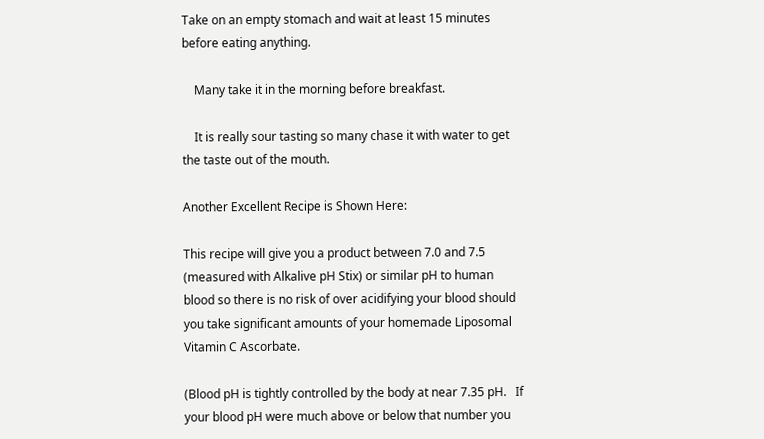Take on an empty stomach and wait at least 15 minutes before eating anything.

    Many take it in the morning before breakfast.

    It is really sour tasting so many chase it with water to get the taste out of the mouth.

Another Excellent Recipe is Shown Here:

This recipe will give you a product between 7.0 and 7.5 (measured with Alkalive pH Stix) or similar pH to human blood so there is no risk of over acidifying your blood should you take significant amounts of your homemade Liposomal Vitamin C Ascorbate.

(Blood pH is tightly controlled by the body at near 7.35 pH.   If your blood pH were much above or below that number you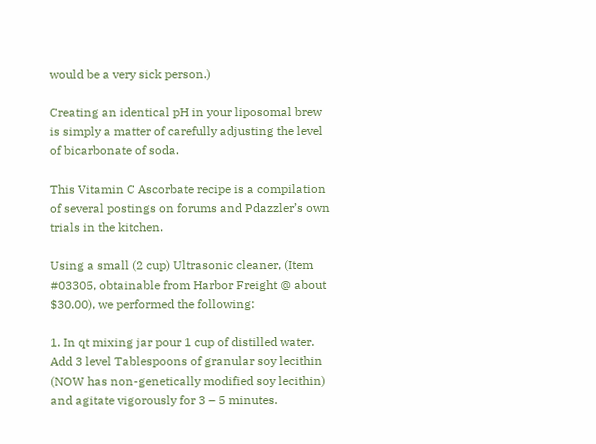would be a very sick person.)

Creating an identical pH in your liposomal brew is simply a matter of carefully adjusting the level of bicarbonate of soda.

This Vitamin C Ascorbate recipe is a compilation of several postings on forums and Pdazzler’s own trials in the kitchen.

Using a small (2 cup) Ultrasonic cleaner, (Item #03305, obtainable from Harbor Freight @ about $30.00), we performed the following:

1. In qt mixing jar pour 1 cup of distilled water. Add 3 level Tablespoons of granular soy lecithin (NOW has non-genetically modified soy lecithin) and agitate vigorously for 3 – 5 minutes.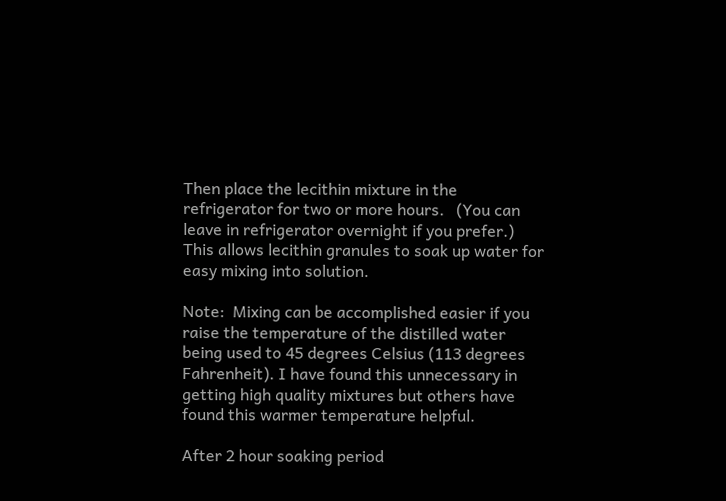Then place the lecithin mixture in the refrigerator for two or more hours.   (You can leave in refrigerator overnight if you prefer.)   This allows lecithin granules to soak up water for easy mixing into solution.

Note:  Mixing can be accomplished easier if you raise the temperature of the distilled water being used to 45 degrees Celsius (113 degrees Fahrenheit). I have found this unnecessary in getting high quality mixtures but others have found this warmer temperature helpful.

After 2 hour soaking period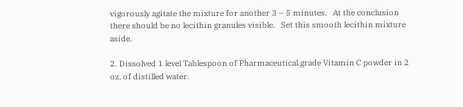vigorously agitate the mixture for another 3 – 5 minutes.   At the conclusion there should be no lecithin granules visible.   Set this smooth lecithin mixture aside.

2. Dissolved 1 level Tablespoon of Pharmaceutical grade Vitamin C powder in 2 oz. of distilled water.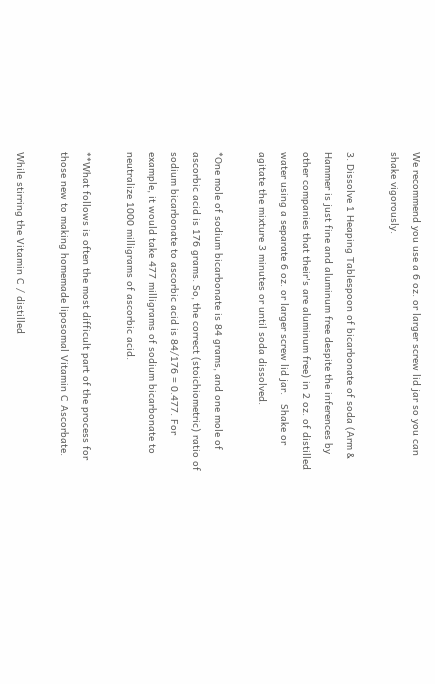We recommend you use a 6 oz. or larger screw lid jar so you can shake vigorously.

3. Dissolve 1 Heaping Tablespoon of bicarbonate of soda (Arm & Hammer is just fine and aluminum free despite the inferences by other companies that their's are aluminum free) in 2 oz. of distilled water using a separate 6 oz. or larger screw lid jar.   Shake or agitate the mixture 3 minutes or until soda dissolved.

*One mole of sodium bicarbonate is 84 grams, and one mole of ascorbic acid is 176 grams. So, the correct (stoichiometric) ratio of sodium bicarbonate to ascorbic acid is 84/176 = 0.477. For example, it would take 477 milligrams of sodium bicarbonate to neutralize 1000 milligrams of ascorbic acid.

**What follows is often the most difficult part of the process for those new to making homemade liposomal Vitamin C Ascorbate.

While stirring the Vitamin C / distilled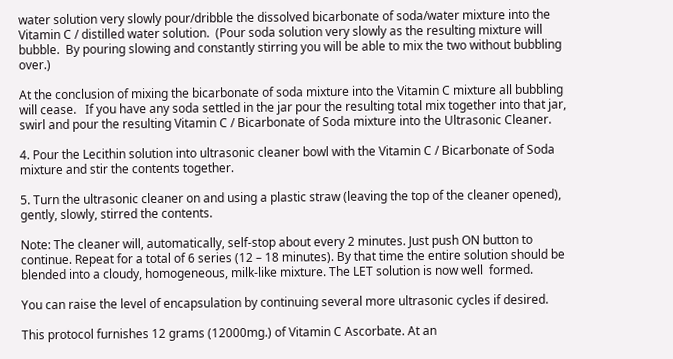water solution very slowly pour/dribble the dissolved bicarbonate of soda/water mixture into the Vitamin C / distilled water solution.  (Pour soda solution very slowly as the resulting mixture will bubble.  By pouring slowing and constantly stirring you will be able to mix the two without bubbling over.)

At the conclusion of mixing the bicarbonate of soda mixture into the Vitamin C mixture all bubbling will cease.   If you have any soda settled in the jar pour the resulting total mix together into that jar, swirl and pour the resulting Vitamin C / Bicarbonate of Soda mixture into the Ultrasonic Cleaner.

4. Pour the Lecithin solution into ultrasonic cleaner bowl with the Vitamin C / Bicarbonate of Soda mixture and stir the contents together.

5. Turn the ultrasonic cleaner on and using a plastic straw (leaving the top of the cleaner opened), gently, slowly, stirred the contents.

Note: The cleaner will, automatically, self-stop about every 2 minutes. Just push ON button to continue. Repeat for a total of 6 series (12 – 18 minutes). By that time the entire solution should be blended into a cloudy, homogeneous, milk-like mixture. The LET solution is now well  formed.

You can raise the level of encapsulation by continuing several more ultrasonic cycles if desired.

This protocol furnishes 12 grams (12000mg.) of Vitamin C Ascorbate. At an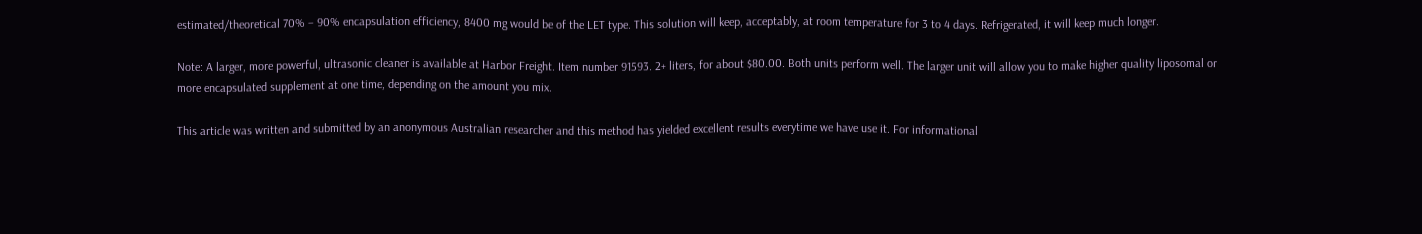estimated/theoretical 70% – 90% encapsulation efficiency, 8400 mg would be of the LET type. This solution will keep, acceptably, at room temperature for 3 to 4 days. Refrigerated, it will keep much longer.

Note: A larger, more powerful, ultrasonic cleaner is available at Harbor Freight. Item number 91593. 2+ liters, for about $80.00. Both units perform well. The larger unit will allow you to make higher quality liposomal or more encapsulated supplement at one time, depending on the amount you mix.

This article was written and submitted by an anonymous Australian researcher and this method has yielded excellent results everytime we have use it. For informational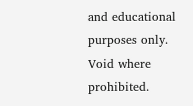and educational purposes only. Void where prohibited.